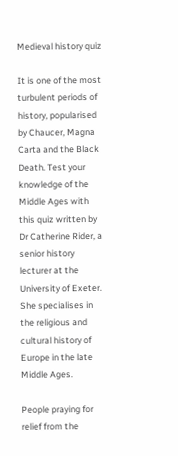Medieval history quiz

It is one of the most turbulent periods of history, popularised by Chaucer, Magna Carta and the Black Death. Test your knowledge of the Middle Ages with this quiz written by Dr Catherine Rider, a senior history lecturer at the University of Exeter. She specialises in the religious and cultural history of Europe in the late Middle Ages.

People praying for relief from the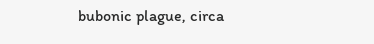bubonic plague, circa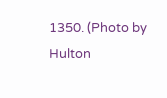1350. (Photo by Hulton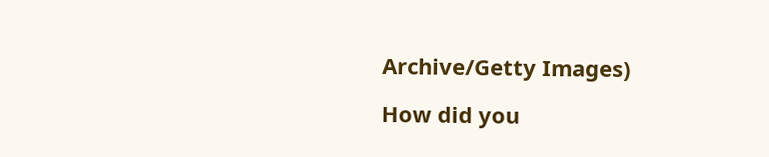Archive/Getty Images)

How did you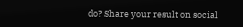do? Share your result on social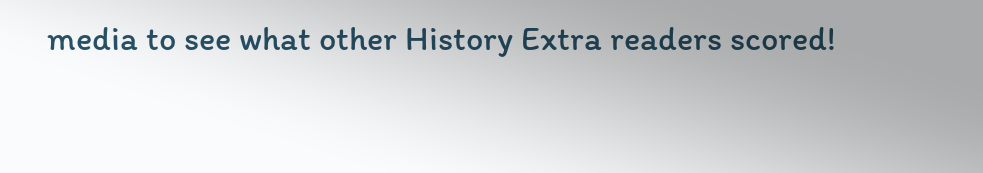media to see what other History Extra readers scored!